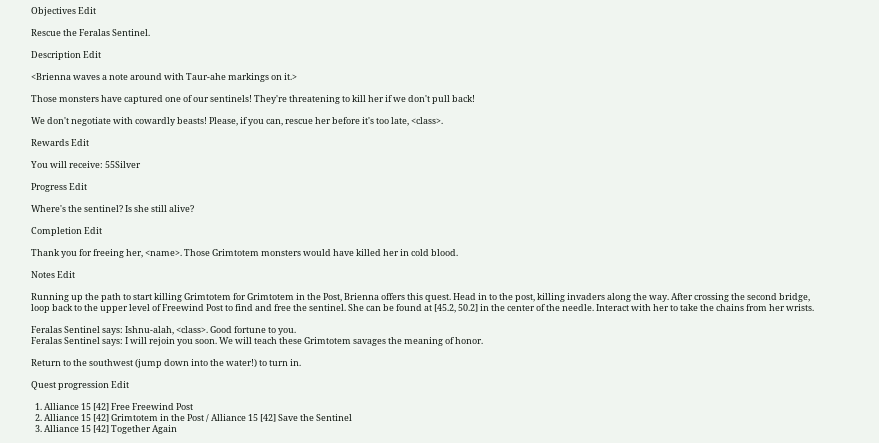Objectives Edit

Rescue the Feralas Sentinel.

Description Edit

<Brienna waves a note around with Taur-ahe markings on it.>

Those monsters have captured one of our sentinels! They're threatening to kill her if we don't pull back!

We don't negotiate with cowardly beasts! Please, if you can, rescue her before it's too late, <class>.

Rewards Edit

You will receive: 55Silver

Progress Edit

Where's the sentinel? Is she still alive?

Completion Edit

Thank you for freeing her, <name>. Those Grimtotem monsters would have killed her in cold blood.

Notes Edit

Running up the path to start killing Grimtotem for Grimtotem in the Post, Brienna offers this quest. Head in to the post, killing invaders along the way. After crossing the second bridge, loop back to the upper level of Freewind Post to find and free the sentinel. She can be found at [45.2, 50.2] in the center of the needle. Interact with her to take the chains from her wrists.

Feralas Sentinel says: Ishnu-alah, <class>. Good fortune to you.
Feralas Sentinel says: I will rejoin you soon. We will teach these Grimtotem savages the meaning of honor.

Return to the southwest (jump down into the water!) to turn in.

Quest progression Edit

  1. Alliance 15 [42] Free Freewind Post
  2. Alliance 15 [42] Grimtotem in the Post / Alliance 15 [42] Save the Sentinel
  3. Alliance 15 [42] Together Again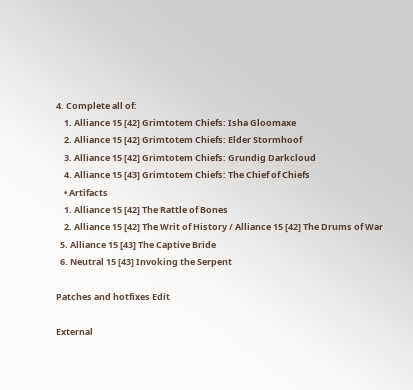4. Complete all of:
    1. Alliance 15 [42] Grimtotem Chiefs: Isha Gloomaxe
    2. Alliance 15 [42] Grimtotem Chiefs: Elder Stormhoof
    3. Alliance 15 [42] Grimtotem Chiefs: Grundig Darkcloud
    4. Alliance 15 [43] Grimtotem Chiefs: The Chief of Chiefs
    • Artifacts
    1. Alliance 15 [42] The Rattle of Bones
    2. Alliance 15 [42] The Writ of History / Alliance 15 [42] The Drums of War
  5. Alliance 15 [43] The Captive Bride
  6. Neutral 15 [43] Invoking the Serpent

Patches and hotfixes Edit

External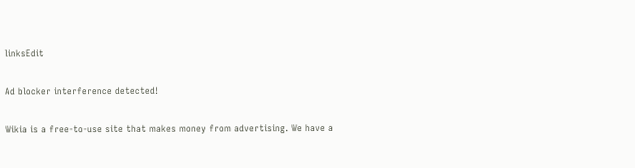linksEdit

Ad blocker interference detected!

Wikia is a free-to-use site that makes money from advertising. We have a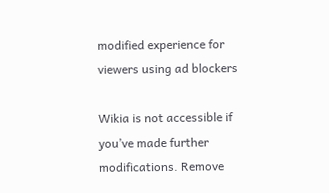modified experience for viewers using ad blockers

Wikia is not accessible if you’ve made further modifications. Remove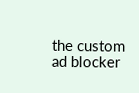the custom ad blocker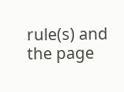rule(s) and the page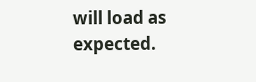will load as expected.